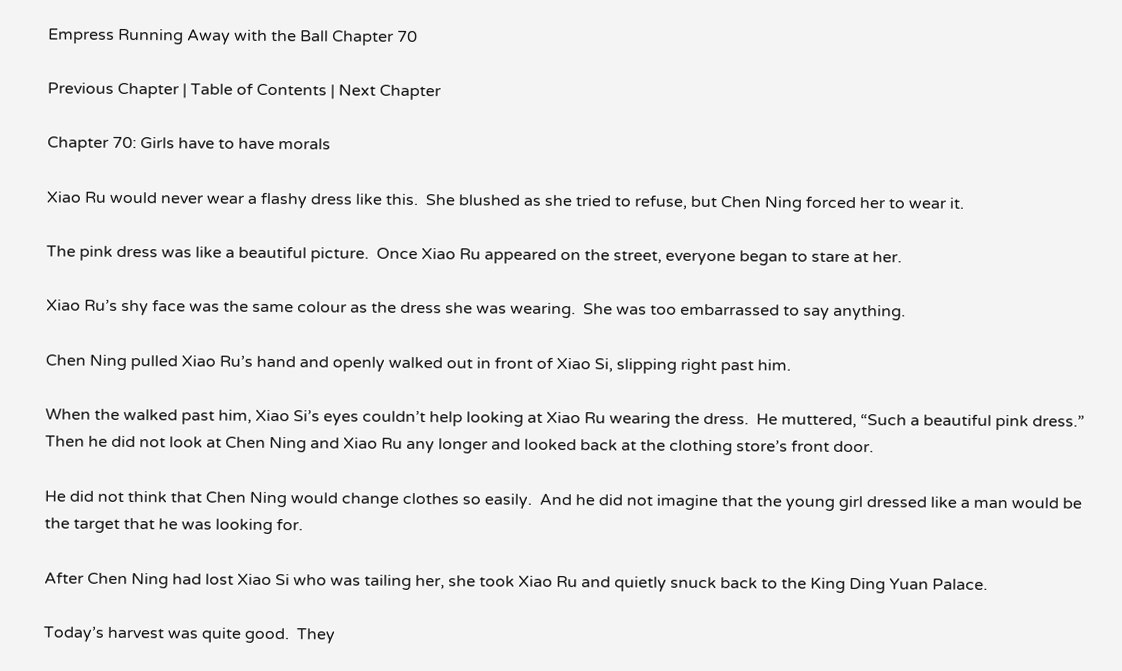Empress Running Away with the Ball Chapter 70

Previous Chapter | Table of Contents | Next Chapter

Chapter 70: Girls have to have morals

Xiao Ru would never wear a flashy dress like this.  She blushed as she tried to refuse, but Chen Ning forced her to wear it.

The pink dress was like a beautiful picture.  Once Xiao Ru appeared on the street, everyone began to stare at her.

Xiao Ru’s shy face was the same colour as the dress she was wearing.  She was too embarrassed to say anything.

Chen Ning pulled Xiao Ru’s hand and openly walked out in front of Xiao Si, slipping right past him.

When the walked past him, Xiao Si’s eyes couldn’t help looking at Xiao Ru wearing the dress.  He muttered, “Such a beautiful pink dress.”  Then he did not look at Chen Ning and Xiao Ru any longer and looked back at the clothing store’s front door.

He did not think that Chen Ning would change clothes so easily.  And he did not imagine that the young girl dressed like a man would be the target that he was looking for.

After Chen Ning had lost Xiao Si who was tailing her, she took Xiao Ru and quietly snuck back to the King Ding Yuan Palace.

Today’s harvest was quite good.  They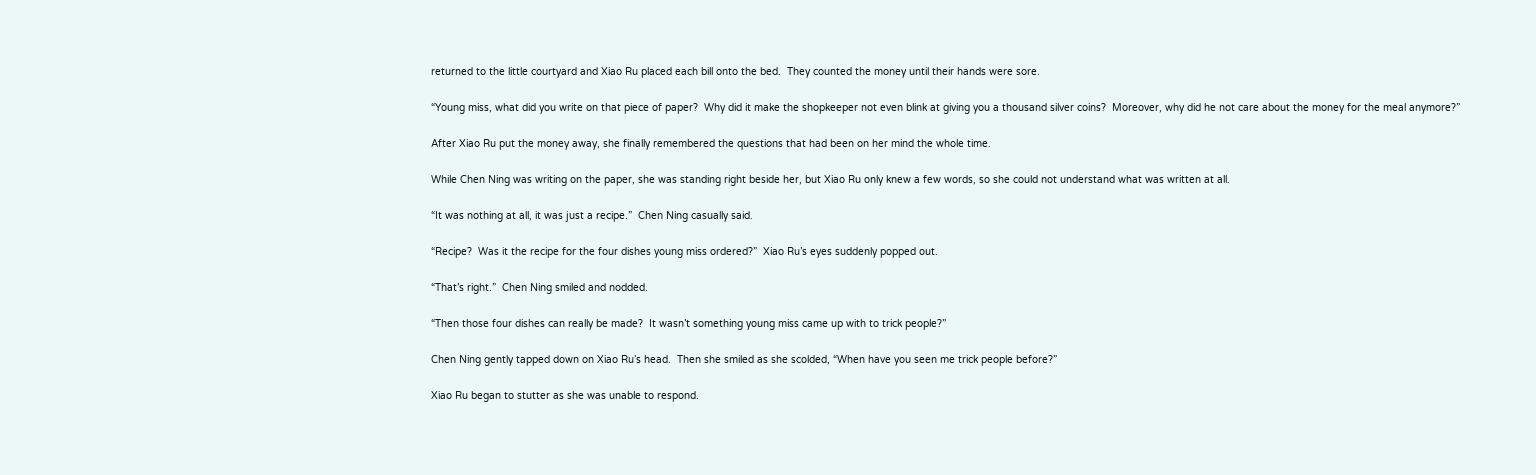returned to the little courtyard and Xiao Ru placed each bill onto the bed.  They counted the money until their hands were sore.

“Young miss, what did you write on that piece of paper?  Why did it make the shopkeeper not even blink at giving you a thousand silver coins?  Moreover, why did he not care about the money for the meal anymore?”

After Xiao Ru put the money away, she finally remembered the questions that had been on her mind the whole time.

While Chen Ning was writing on the paper, she was standing right beside her, but Xiao Ru only knew a few words, so she could not understand what was written at all.

“It was nothing at all, it was just a recipe.”  Chen Ning casually said.

“Recipe?  Was it the recipe for the four dishes young miss ordered?”  Xiao Ru’s eyes suddenly popped out.

“That’s right.”  Chen Ning smiled and nodded.

“Then those four dishes can really be made?  It wasn’t something young miss came up with to trick people?”

Chen Ning gently tapped down on Xiao Ru’s head.  Then she smiled as she scolded, “When have you seen me trick people before?”

Xiao Ru began to stutter as she was unable to respond.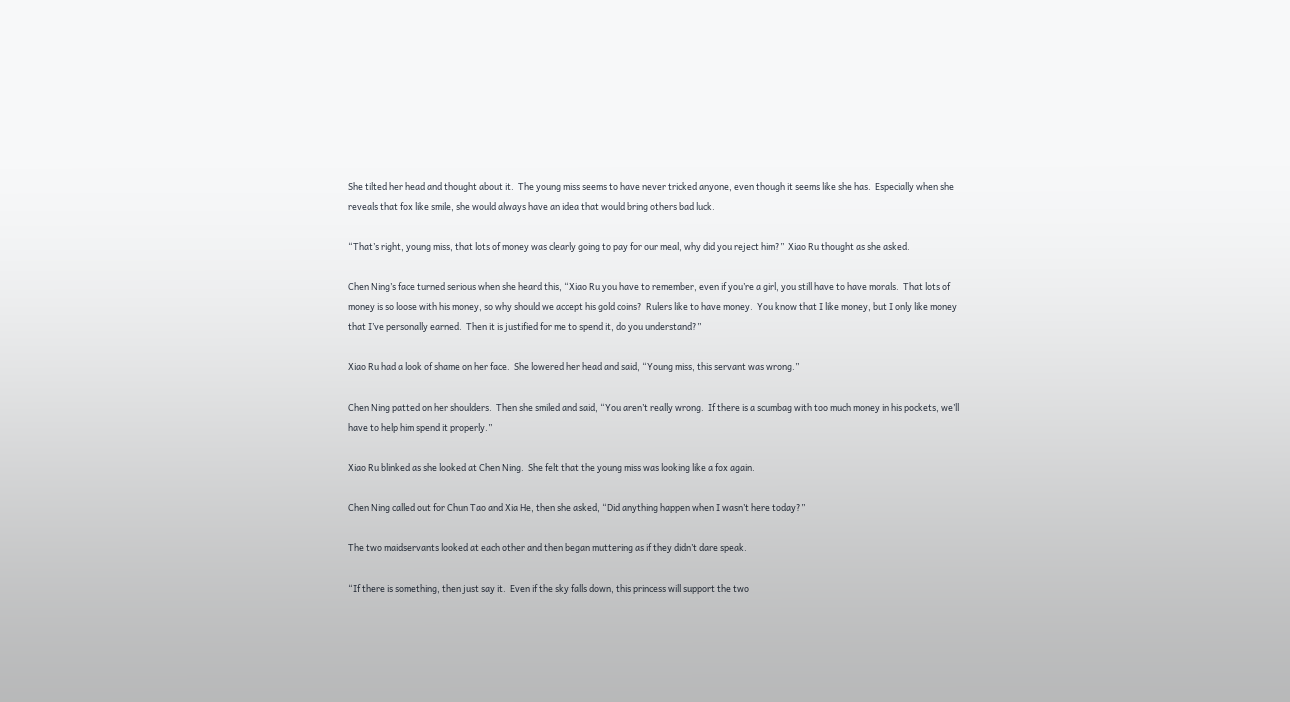She tilted her head and thought about it.  The young miss seems to have never tricked anyone, even though it seems like she has.  Especially when she reveals that fox like smile, she would always have an idea that would bring others bad luck.

“That’s right, young miss, that lots of money was clearly going to pay for our meal, why did you reject him?”  Xiao Ru thought as she asked.

Chen Ning’s face turned serious when she heard this, “Xiao Ru you have to remember, even if you’re a girl, you still have to have morals.  That lots of money is so loose with his money, so why should we accept his gold coins?  Rulers like to have money.  You know that I like money, but I only like money that I’ve personally earned.  Then it is justified for me to spend it, do you understand?”

Xiao Ru had a look of shame on her face.  She lowered her head and said, “Young miss, this servant was wrong.”

Chen Ning patted on her shoulders.  Then she smiled and said, “You aren’t really wrong.  If there is a scumbag with too much money in his pockets, we’ll have to help him spend it properly.”

Xiao Ru blinked as she looked at Chen Ning.  She felt that the young miss was looking like a fox again.

Chen Ning called out for Chun Tao and Xia He, then she asked, “Did anything happen when I wasn’t here today?”

The two maidservants looked at each other and then began muttering as if they didn’t dare speak.

“If there is something, then just say it.  Even if the sky falls down, this princess will support the two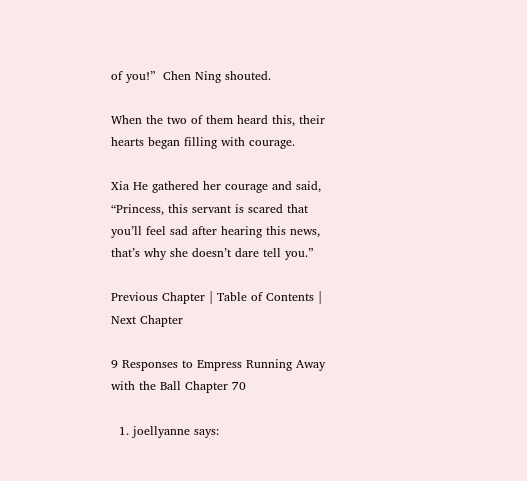of you!”  Chen Ning shouted.

When the two of them heard this, their hearts began filling with courage.

Xia He gathered her courage and said, “Princess, this servant is scared that you’ll feel sad after hearing this news, that’s why she doesn’t dare tell you.”

Previous Chapter | Table of Contents | Next Chapter

9 Responses to Empress Running Away with the Ball Chapter 70

  1. joellyanne says: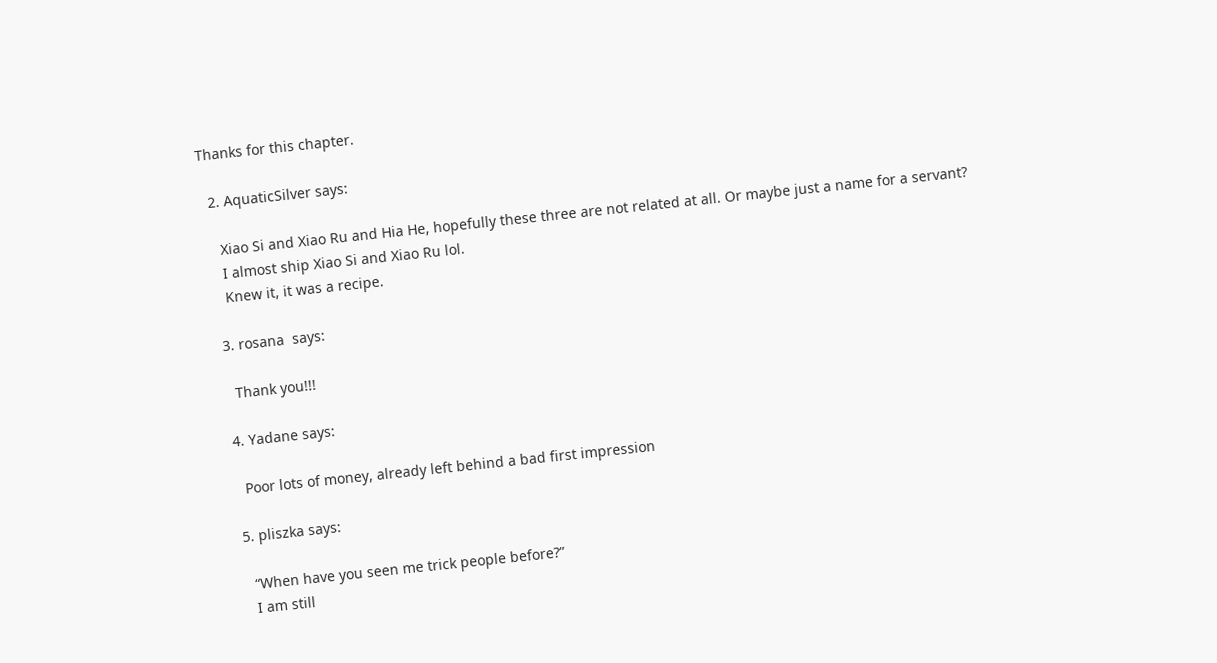Thanks for this chapter.

  2. AquaticSilver says:

    Xiao Si and Xiao Ru and Hia He, hopefully these three are not related at all. Or maybe just a name for a servant?
    I almost ship Xiao Si and Xiao Ru lol.
    Knew it, it was a recipe.

  3. rosana  says:

    Thank you!!!

  4. Yadane says:

    Poor lots of money, already left behind a bad first impression

  5. pliszka says:

    “When have you seen me trick people before?”
    I am still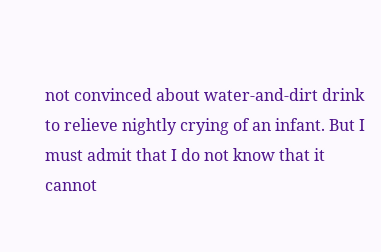not convinced about water-and-dirt drink to relieve nightly crying of an infant. But I must admit that I do not know that it cannot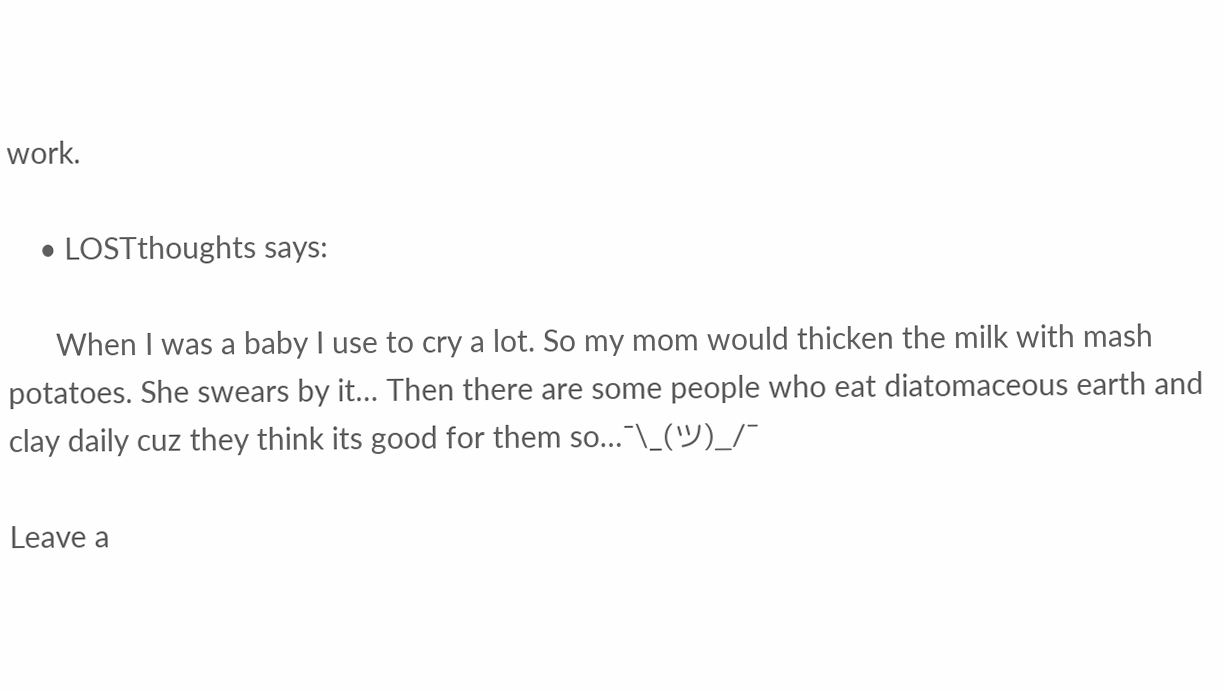work.

    • LOSTthoughts says:

      When I was a baby I use to cry a lot. So my mom would thicken the milk with mash potatoes. She swears by it… Then there are some people who eat diatomaceous earth and clay daily cuz they think its good for them so…¯\_(ツ)_/¯

Leave a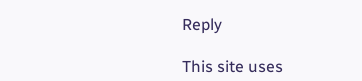Reply

This site uses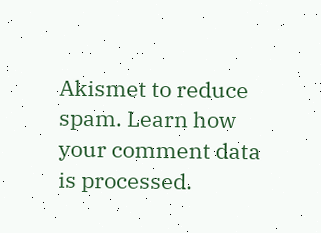Akismet to reduce spam. Learn how your comment data is processed.